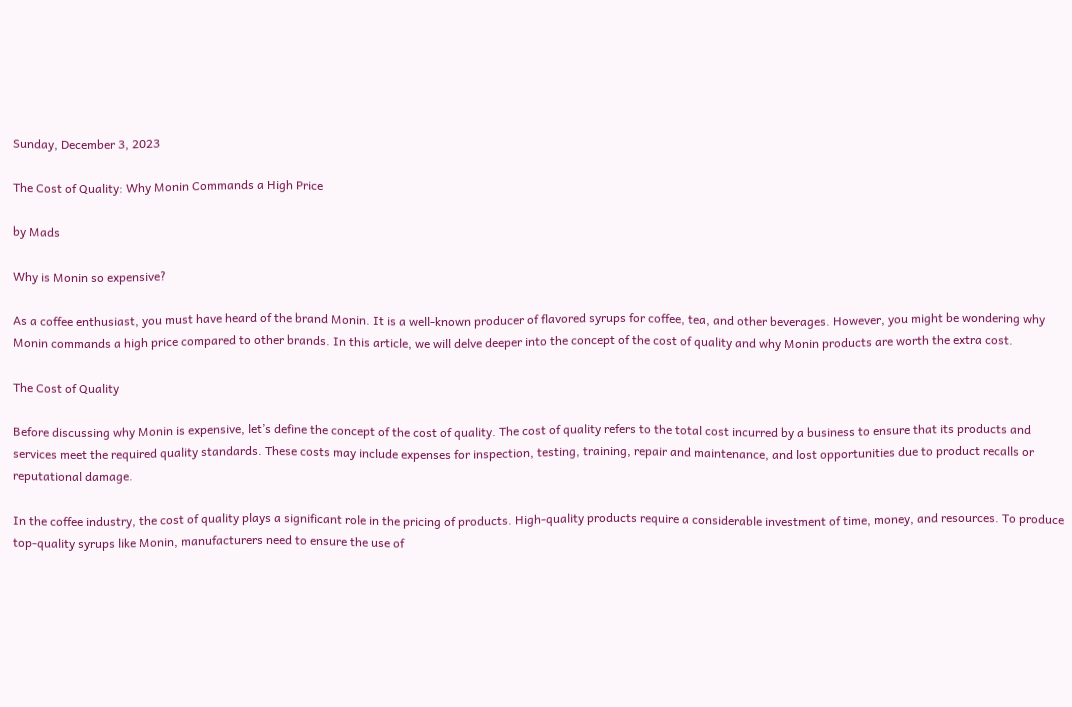Sunday, December 3, 2023

The Cost of Quality: Why Monin Commands a High Price

by Mads

Why is Monin so expensive?

As a coffee enthusiast, you must have heard of the brand Monin. It is a well-known producer of flavored syrups for coffee, tea, and other beverages. However, you might be wondering why Monin commands a high price compared to other brands. In this article, we will delve deeper into the concept of the cost of quality and why Monin products are worth the extra cost.

The Cost of Quality

Before discussing why Monin is expensive, let’s define the concept of the cost of quality. The cost of quality refers to the total cost incurred by a business to ensure that its products and services meet the required quality standards. These costs may include expenses for inspection, testing, training, repair and maintenance, and lost opportunities due to product recalls or reputational damage.

In the coffee industry, the cost of quality plays a significant role in the pricing of products. High-quality products require a considerable investment of time, money, and resources. To produce top-quality syrups like Monin, manufacturers need to ensure the use of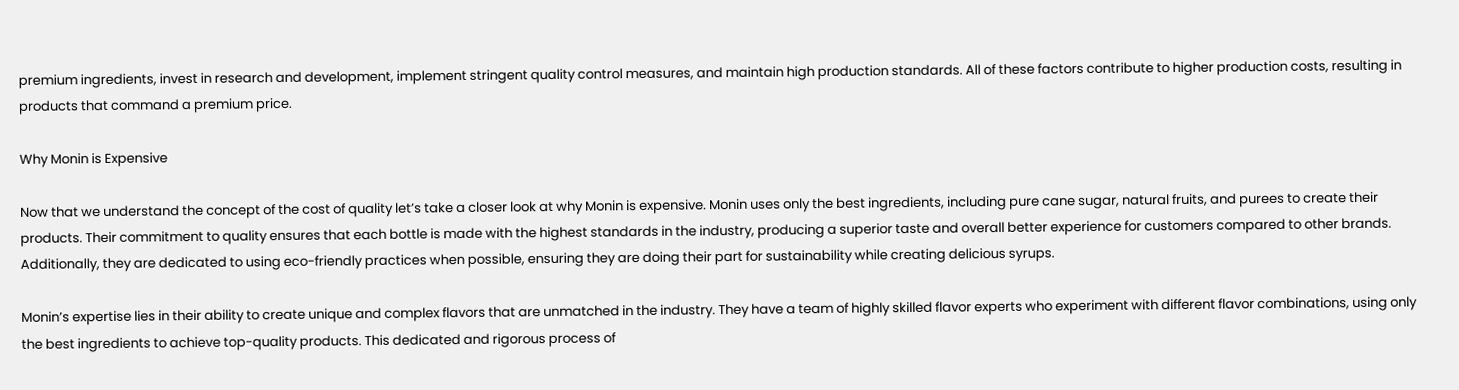premium ingredients, invest in research and development, implement stringent quality control measures, and maintain high production standards. All of these factors contribute to higher production costs, resulting in products that command a premium price.

Why Monin is Expensive

Now that we understand the concept of the cost of quality let’s take a closer look at why Monin is expensive. Monin uses only the best ingredients, including pure cane sugar, natural fruits, and purees to create their products. Their commitment to quality ensures that each bottle is made with the highest standards in the industry, producing a superior taste and overall better experience for customers compared to other brands. Additionally, they are dedicated to using eco-friendly practices when possible, ensuring they are doing their part for sustainability while creating delicious syrups.

Monin’s expertise lies in their ability to create unique and complex flavors that are unmatched in the industry. They have a team of highly skilled flavor experts who experiment with different flavor combinations, using only the best ingredients to achieve top-quality products. This dedicated and rigorous process of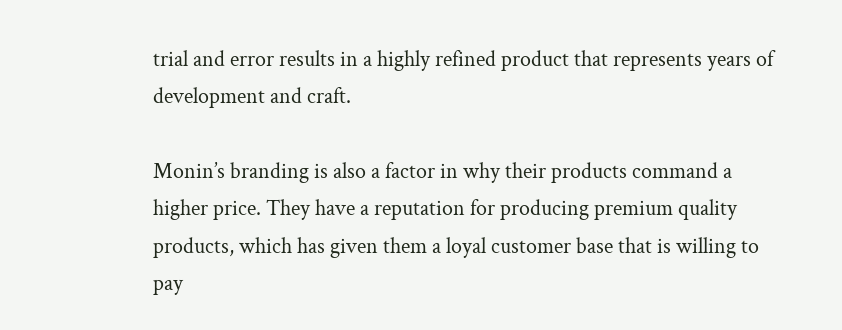trial and error results in a highly refined product that represents years of development and craft.

Monin’s branding is also a factor in why their products command a higher price. They have a reputation for producing premium quality products, which has given them a loyal customer base that is willing to pay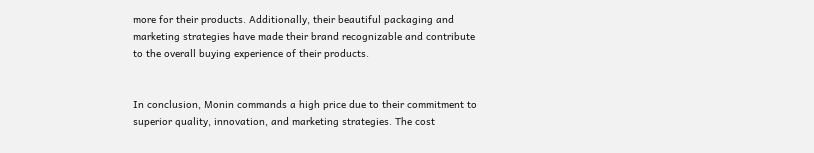more for their products. Additionally, their beautiful packaging and marketing strategies have made their brand recognizable and contribute to the overall buying experience of their products.


In conclusion, Monin commands a high price due to their commitment to superior quality, innovation, and marketing strategies. The cost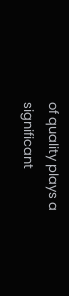of quality plays a significant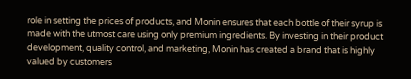role in setting the prices of products, and Monin ensures that each bottle of their syrup is made with the utmost care using only premium ingredients. By investing in their product development, quality control, and marketing, Monin has created a brand that is highly valued by customers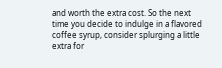and worth the extra cost. So the next time you decide to indulge in a flavored coffee syrup, consider splurging a little extra for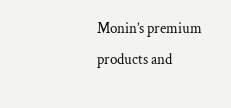Monin’s premium products and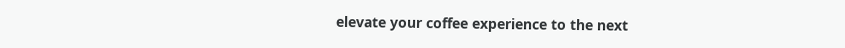elevate your coffee experience to the next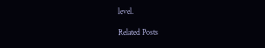level.

Related Posts